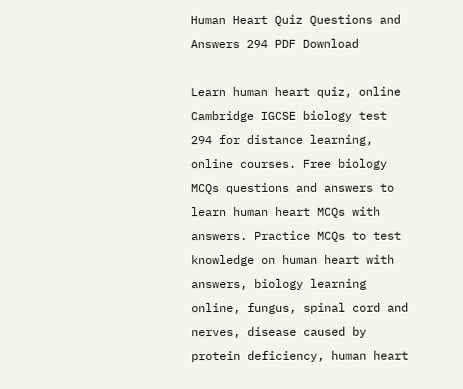Human Heart Quiz Questions and Answers 294 PDF Download

Learn human heart quiz, online Cambridge IGCSE biology test 294 for distance learning, online courses. Free biology MCQs questions and answers to learn human heart MCQs with answers. Practice MCQs to test knowledge on human heart with answers, biology learning online, fungus, spinal cord and nerves, disease caused by protein deficiency, human heart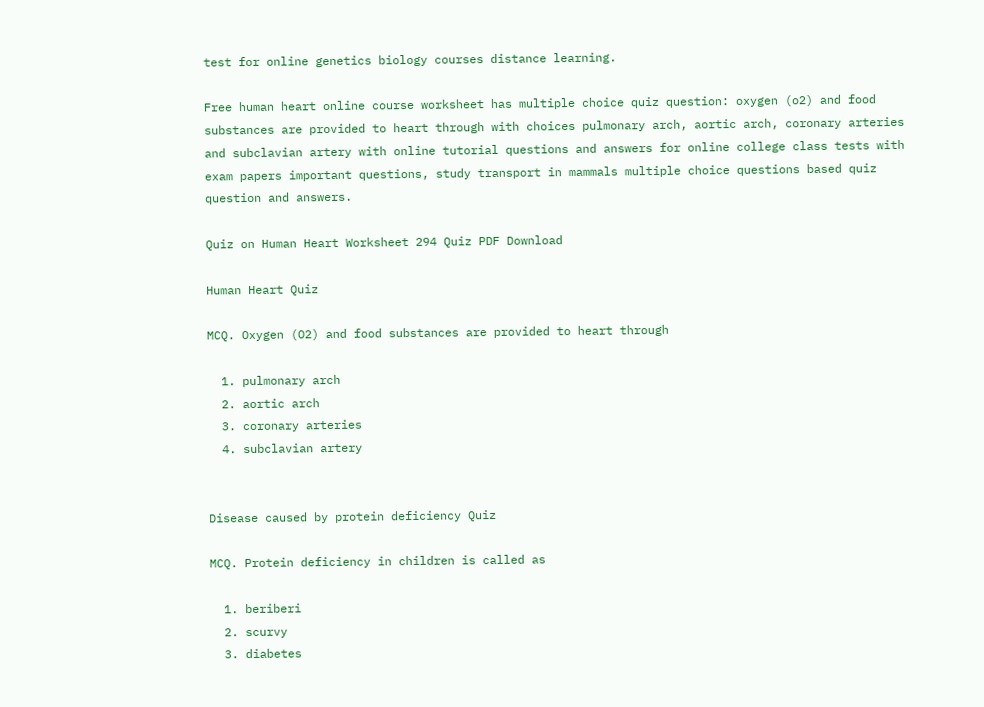test for online genetics biology courses distance learning.

Free human heart online course worksheet has multiple choice quiz question: oxygen (o2) and food substances are provided to heart through with choices pulmonary arch, aortic arch, coronary arteries and subclavian artery with online tutorial questions and answers for online college class tests with exam papers important questions, study transport in mammals multiple choice questions based quiz question and answers.

Quiz on Human Heart Worksheet 294 Quiz PDF Download

Human Heart Quiz

MCQ. Oxygen (O2) and food substances are provided to heart through

  1. pulmonary arch
  2. aortic arch
  3. coronary arteries
  4. subclavian artery


Disease caused by protein deficiency Quiz

MCQ. Protein deficiency in children is called as

  1. beriberi
  2. scurvy
  3. diabetes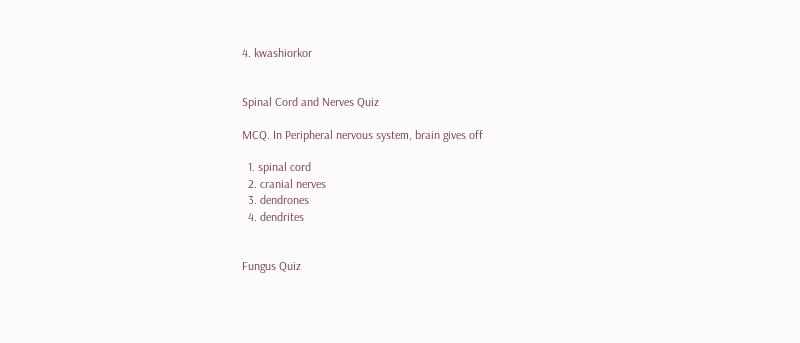4. kwashiorkor


Spinal Cord and Nerves Quiz

MCQ. In Peripheral nervous system, brain gives off

  1. spinal cord
  2. cranial nerves
  3. dendrones
  4. dendrites


Fungus Quiz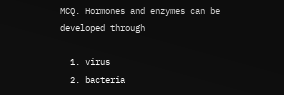MCQ. Hormones and enzymes can be developed through

  1. virus
  2. bacteria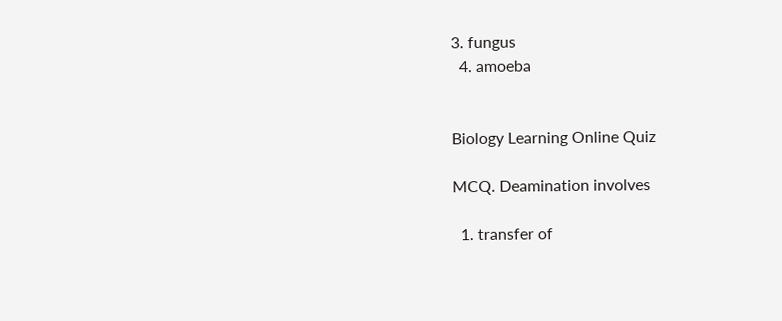3. fungus
  4. amoeba


Biology Learning Online Quiz

MCQ. Deamination involves

  1. transfer of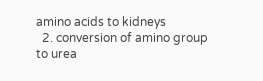amino acids to kidneys
  2. conversion of amino group to urea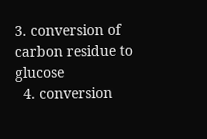3. conversion of carbon residue to glucose
  4. conversion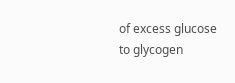of excess glucose to glycogen